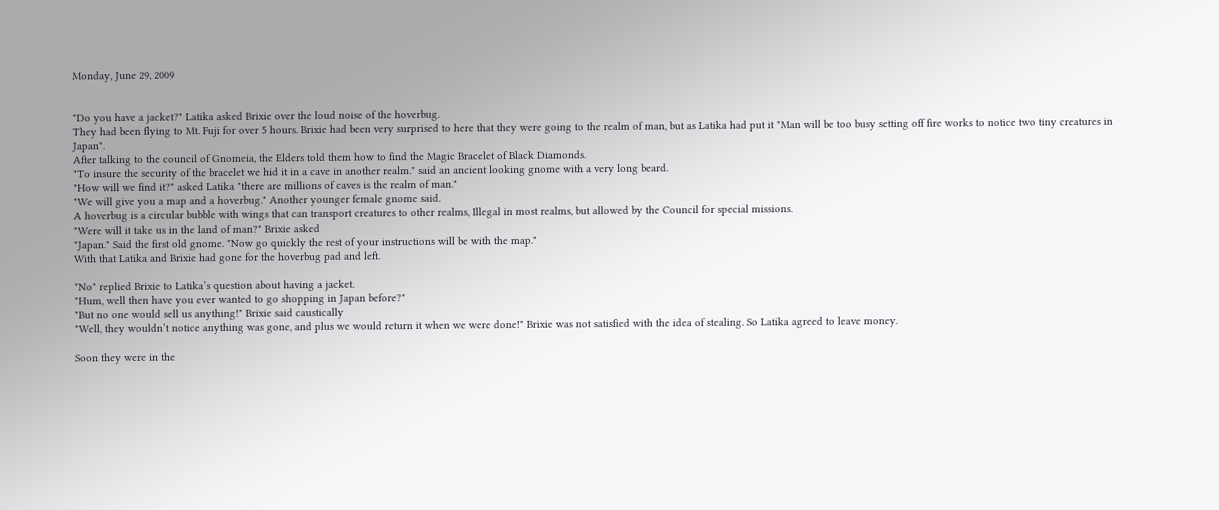Monday, June 29, 2009


"Do you have a jacket?" Latika asked Brixie over the loud noise of the hoverbug.
They had been flying to Mt. Fuji for over 5 hours. Brixie had been very surprised to here that they were going to the realm of man, but as Latika had put it "Man will be too busy setting off fire works to notice two tiny creatures in Japan".
After talking to the council of Gnomeia, the Elders told them how to find the Magic Bracelet of Black Diamonds.
"To insure the security of the bracelet we hid it in a cave in another realm." said an ancient looking gnome with a very long beard.
"How will we find it?" asked Latika "there are millions of caves is the realm of man."
"We will give you a map and a hoverbug." Another younger female gnome said.
A hoverbug is a circular bubble with wings that can transport creatures to other realms, Illegal in most realms, but allowed by the Council for special missions.
"Were will it take us in the land of man?" Brixie asked
"Japan." Said the first old gnome. "Now go quickly the rest of your instructions will be with the map."
With that Latika and Brixie had gone for the hoverbug pad and left.

"No" replied Brixie to Latika’s question about having a jacket.
"Hum, well then have you ever wanted to go shopping in Japan before?"
"But no one would sell us anything!" Brixie said caustically
"Well, they wouldn’t notice anything was gone, and plus we would return it when we were done!" Brixie was not satisfied with the idea of stealing. So Latika agreed to leave money.

Soon they were in the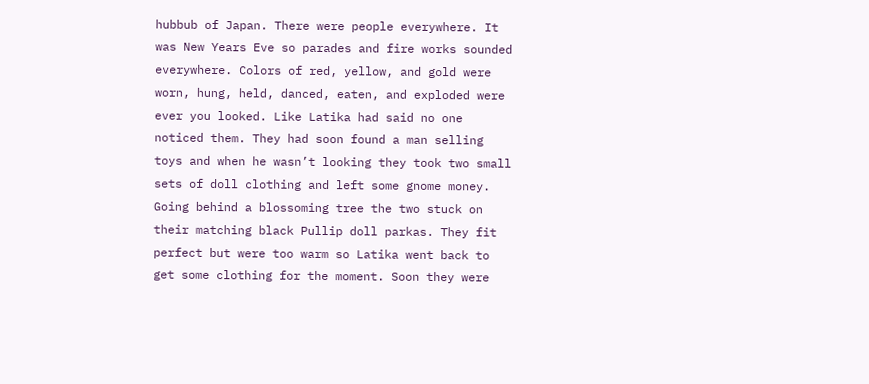hubbub of Japan. There were people everywhere. It was New Years Eve so parades and fire works sounded everywhere. Colors of red, yellow, and gold were worn, hung, held, danced, eaten, and exploded were ever you looked. Like Latika had said no one noticed them. They had soon found a man selling toys and when he wasn’t looking they took two small sets of doll clothing and left some gnome money. Going behind a blossoming tree the two stuck on their matching black Pullip doll parkas. They fit perfect but were too warm so Latika went back to get some clothing for the moment. Soon they were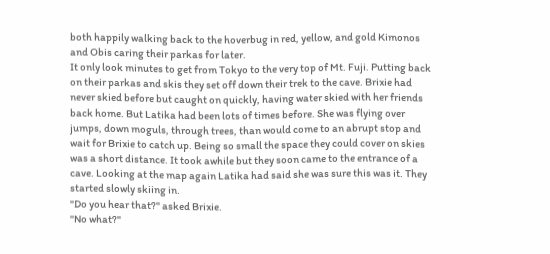both happily walking back to the hoverbug in red, yellow, and gold Kimonos and Obis caring their parkas for later.
It only look minutes to get from Tokyo to the very top of Mt. Fuji. Putting back on their parkas and skis they set off down their trek to the cave. Brixie had never skied before but caught on quickly, having water skied with her friends back home. But Latika had been lots of times before. She was flying over jumps, down moguls, through trees, than would come to an abrupt stop and wait for Brixie to catch up. Being so small the space they could cover on skies was a short distance. It took awhile but they soon came to the entrance of a cave. Looking at the map again Latika had said she was sure this was it. They started slowly skiing in.
"Do you hear that?" asked Brixie.
"No what?"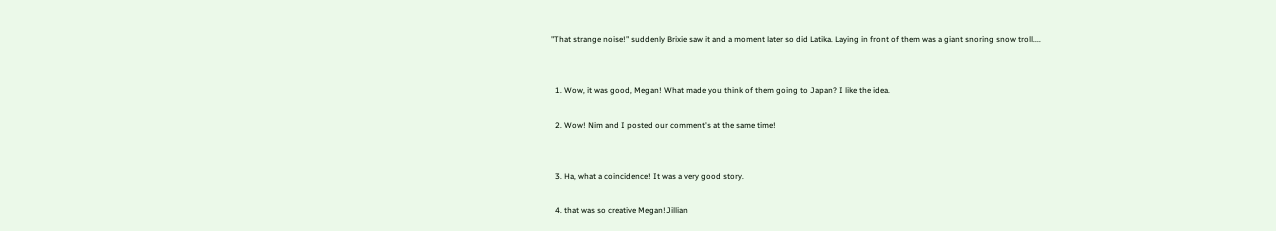"That strange noise!" suddenly Brixie saw it and a moment later so did Latika. Laying in front of them was a giant snoring snow troll....


  1. Wow, it was good, Megan! What made you think of them going to Japan? I like the idea.

  2. Wow! Nim and I posted our comment's at the same time!


  3. Ha, what a coincidence! It was a very good story.

  4. that was so creative Megan!Jillian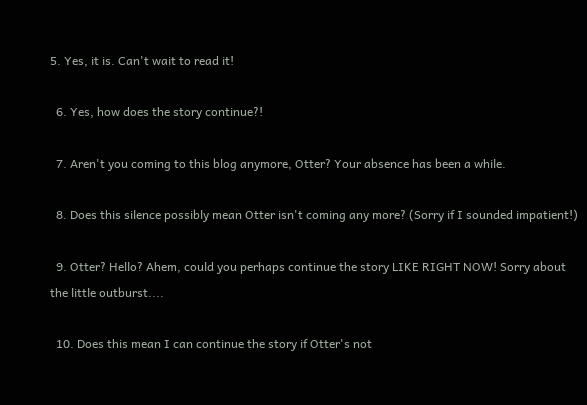5. Yes, it is. Can't wait to read it!

  6. Yes, how does the story continue?!

  7. Aren't you coming to this blog anymore, Otter? Your absence has been a while.

  8. Does this silence possibly mean Otter isn't coming any more? (Sorry if I sounded impatient!)

  9. Otter? Hello? Ahem, could you perhaps continue the story LIKE RIGHT NOW! Sorry about the little outburst....

  10. Does this mean I can continue the story if Otter's not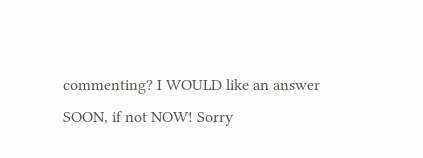commenting? I WOULD like an answer SOON, if not NOW! Sorry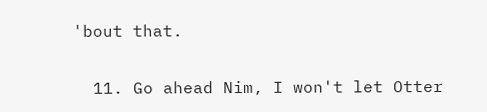'bout that.

  11. Go ahead Nim, I won't let Otter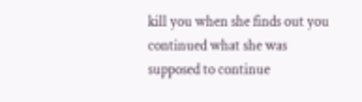kill you when she finds out you continued what she was supposed to continue